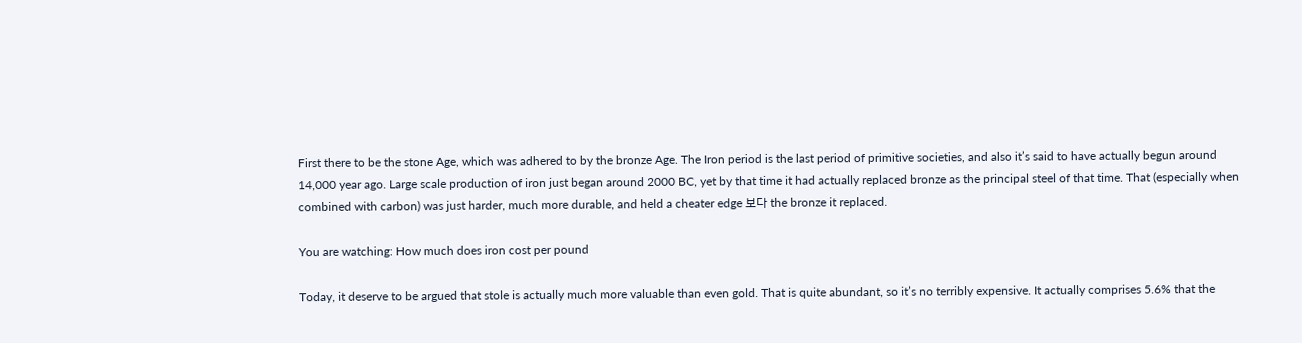First there to be the stone Age, which was adhered to by the bronze Age. The Iron period is the last period of primitive societies, and also it’s said to have actually begun around 14,000 year ago. Large scale production of iron just began around 2000 BC, yet by that time it had actually replaced bronze as the principal steel of that time. That (especially when combined with carbon) was just harder, much more durable, and held a cheater edge 보다 the bronze it replaced.

You are watching: How much does iron cost per pound

Today, it deserve to be argued that stole is actually much more valuable than even gold. That is quite abundant, so it’s no terribly expensive. It actually comprises 5.6% that the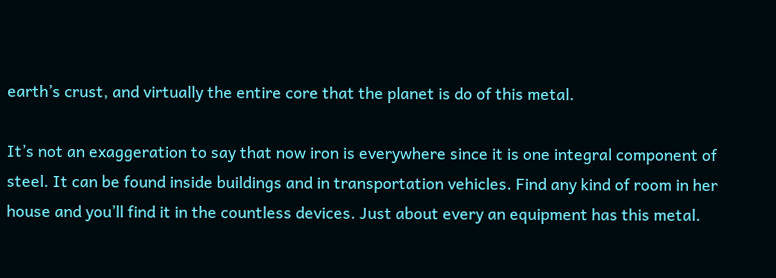earth’s crust, and virtually the entire core that the planet is do of this metal.

It’s not an exaggeration to say that now iron is everywhere since it is one integral component of steel. It can be found inside buildings and in transportation vehicles. Find any kind of room in her house and you’ll find it in the countless devices. Just about every an equipment has this metal.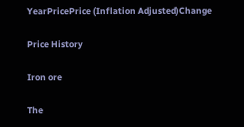YearPricePrice (Inflation Adjusted)Change

Price History

Iron ore

The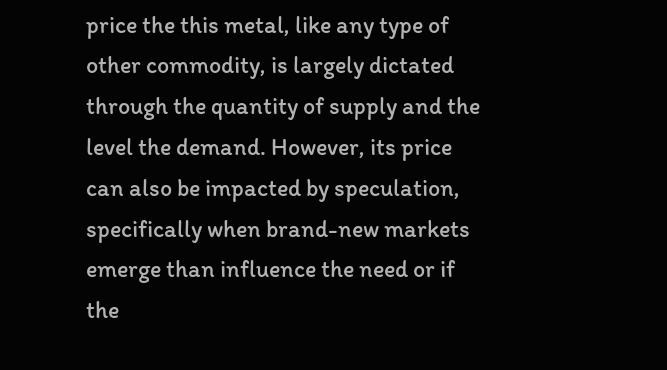price the this metal, like any type of other commodity, is largely dictated through the quantity of supply and the level the demand. However, its price can also be impacted by speculation, specifically when brand-new markets emerge than influence the need or if the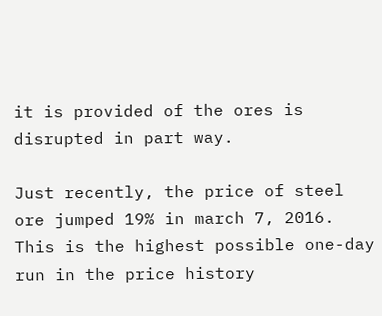it is provided of the ores is disrupted in part way.

Just recently, the price of steel ore jumped 19% in march 7, 2016. This is the highest possible one-day run in the price history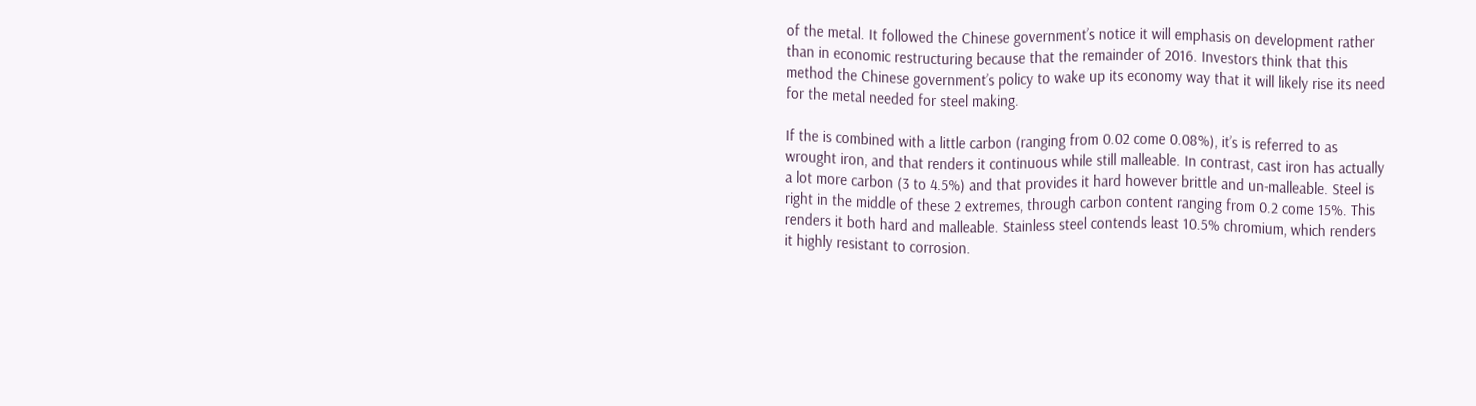of the metal. It followed the Chinese government’s notice it will emphasis on development rather than in economic restructuring because that the remainder of 2016. Investors think that this method the Chinese government’s policy to wake up its economy way that it will likely rise its need for the metal needed for steel making.

If the is combined with a little carbon (ranging from 0.02 come 0.08%), it’s is referred to as wrought iron, and that renders it continuous while still malleable. In contrast, cast iron has actually a lot more carbon (3 to 4.5%) and that provides it hard however brittle and un-malleable. Steel is right in the middle of these 2 extremes, through carbon content ranging from 0.2 come 15%. This renders it both hard and malleable. Stainless steel contends least 10.5% chromium, which renders it highly resistant to corrosion.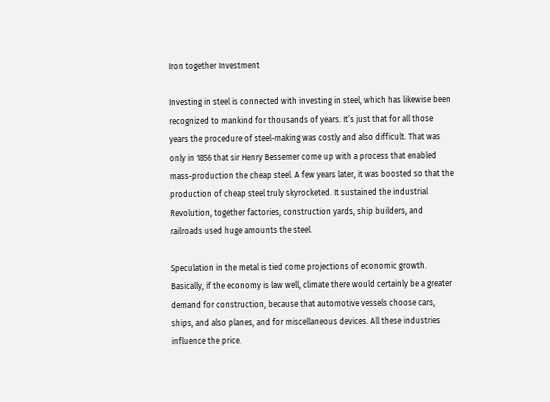Iron together Investment

Investing in steel is connected with investing in steel, which has likewise been recognized to mankind for thousands of years. It’s just that for all those years the procedure of steel-making was costly and also difficult. That was only in 1856 that sir Henry Bessemer come up with a process that enabled mass-production the cheap steel. A few years later, it was boosted so that the production of cheap steel truly skyrocketed. It sustained the industrial Revolution, together factories, construction yards, ship builders, and railroads used huge amounts the steel.

Speculation in the metal is tied come projections of economic growth. Basically, if the economy is law well, climate there would certainly be a greater demand for construction, because that automotive vessels choose cars, ships, and also planes, and for miscellaneous devices. All these industries influence the price.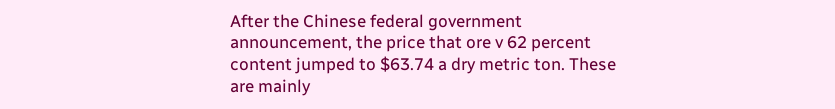After the Chinese federal government announcement, the price that ore v 62 percent content jumped to $63.74 a dry metric ton. These are mainly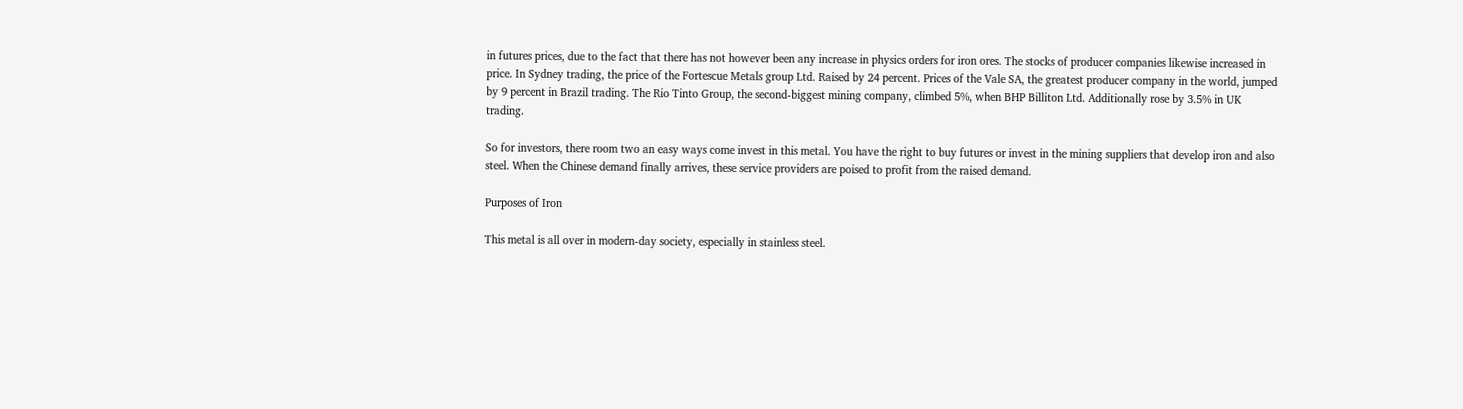in futures prices, due to the fact that there has not however been any increase in physics orders for iron ores. The stocks of producer companies likewise increased in price. In Sydney trading, the price of the Fortescue Metals group Ltd. Raised by 24 percent. Prices of the Vale SA, the greatest producer company in the world, jumped by 9 percent in Brazil trading. The Rio Tinto Group, the second-biggest mining company, climbed 5%, when BHP Billiton Ltd. Additionally rose by 3.5% in UK trading.

So for investors, there room two an easy ways come invest in this metal. You have the right to buy futures or invest in the mining suppliers that develop iron and also steel. When the Chinese demand finally arrives, these service providers are poised to profit from the raised demand.

Purposes of Iron

This metal is all over in modern-day society, especially in stainless steel.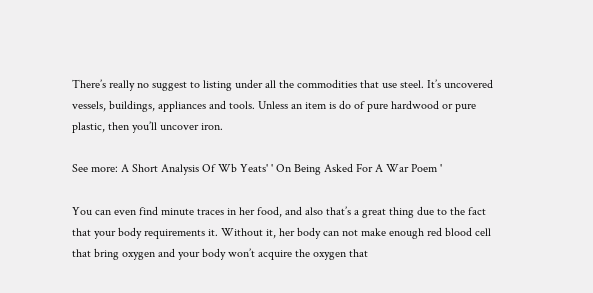There’s really no suggest to listing under all the commodities that use steel. It’s uncovered vessels, buildings, appliances and tools. Unless an item is do of pure hardwood or pure plastic, then you’ll uncover iron.

See more: A Short Analysis Of Wb Yeats' ' On Being Asked For A War Poem '

You can even find minute traces in her food, and also that’s a great thing due to the fact that your body requirements it. Without it, her body can not make enough red blood cell that bring oxygen and your body won’t acquire the oxygen that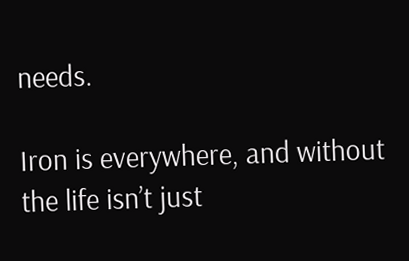needs.

Iron is everywhere, and without the life isn’t just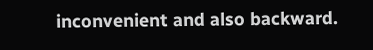inconvenient and also backward.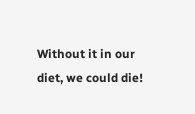Without it in our diet, we could die!